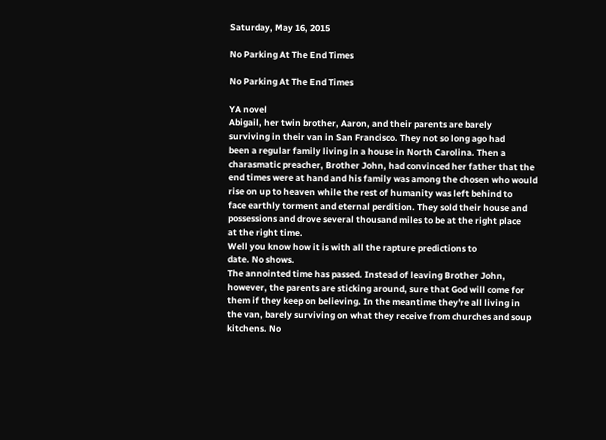Saturday, May 16, 2015

No Parking At The End Times

No Parking At The End Times

YA novel
Abigail, her twin brother, Aaron, and their parents are barely
surviving in their van in San Francisco. They not so long ago had
been a regular family living in a house in North Carolina. Then a
charasmatic preacher, Brother John, had convinced her father that the
end times were at hand and his family was among the chosen who would
rise on up to heaven while the rest of humanity was left behind to
face earthly torment and eternal perdition. They sold their house and
possessions and drove several thousand miles to be at the right place
at the right time.
Well you know how it is with all the rapture predictions to
date. No shows.
The annointed time has passed. Instead of leaving Brother John,
however, the parents are sticking around, sure that God will come for
them if they keep on believing. In the meantime they're all living in
the van, barely surviving on what they receive from churches and soup
kitchens. No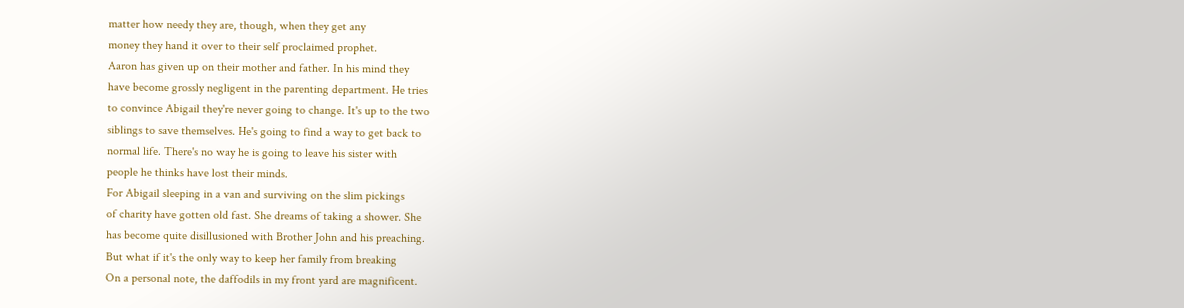matter how needy they are, though, when they get any
money they hand it over to their self proclaimed prophet.
Aaron has given up on their mother and father. In his mind they
have become grossly negligent in the parenting department. He tries
to convince Abigail they're never going to change. It's up to the two
siblings to save themselves. He's going to find a way to get back to
normal life. There's no way he is going to leave his sister with
people he thinks have lost their minds.
For Abigail sleeping in a van and surviving on the slim pickings
of charity have gotten old fast. She dreams of taking a shower. She
has become quite disillusioned with Brother John and his preaching.
But what if it's the only way to keep her family from breaking
On a personal note, the daffodils in my front yard are magnificent.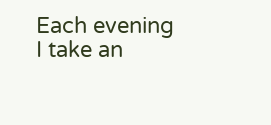Each evening I take an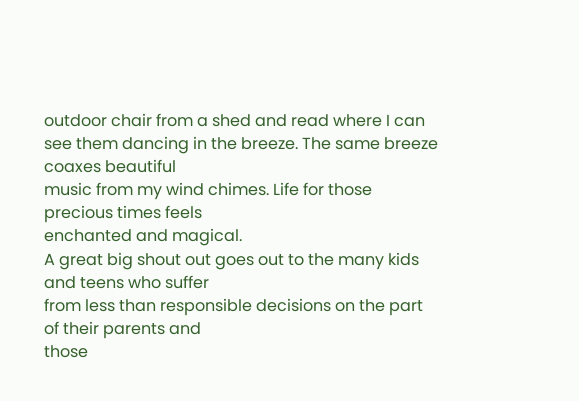outdoor chair from a shed and read where I can
see them dancing in the breeze. The same breeze coaxes beautiful
music from my wind chimes. Life for those precious times feels
enchanted and magical.
A great big shout out goes out to the many kids and teens who suffer
from less than responsible decisions on the part of their parents and
those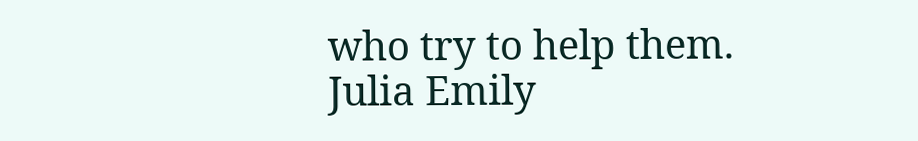who try to help them.
Julia Emily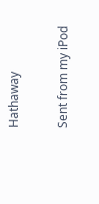Hathaway

Sent from my iPod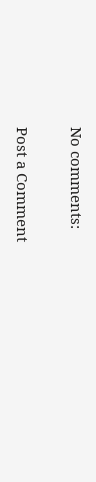No comments:

Post a Comment